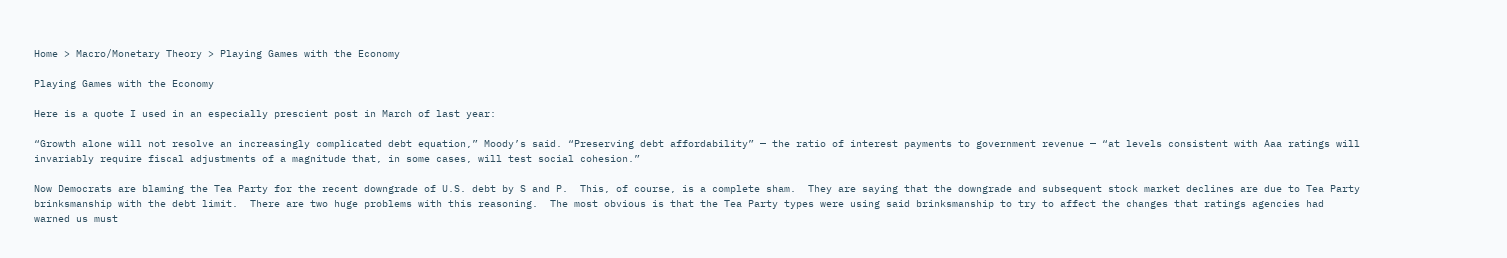Home > Macro/Monetary Theory > Playing Games with the Economy

Playing Games with the Economy

Here is a quote I used in an especially prescient post in March of last year:

“Growth alone will not resolve an increasingly complicated debt equation,” Moody’s said. “Preserving debt affordability” — the ratio of interest payments to government revenue — “at levels consistent with Aaa ratings will invariably require fiscal adjustments of a magnitude that, in some cases, will test social cohesion.”

Now Democrats are blaming the Tea Party for the recent downgrade of U.S. debt by S and P.  This, of course, is a complete sham.  They are saying that the downgrade and subsequent stock market declines are due to Tea Party brinksmanship with the debt limit.  There are two huge problems with this reasoning.  The most obvious is that the Tea Party types were using said brinksmanship to try to affect the changes that ratings agencies had warned us must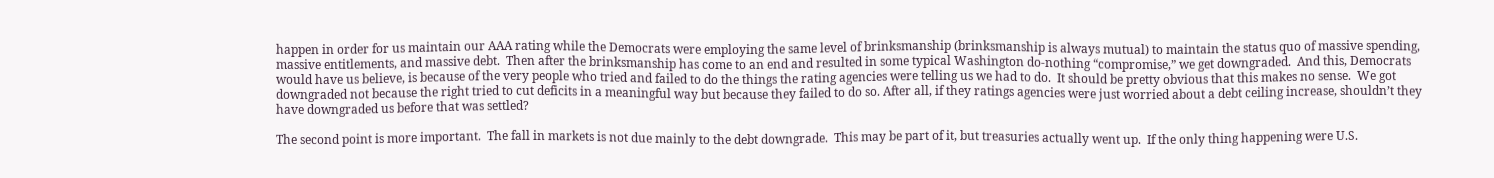happen in order for us maintain our AAA rating while the Democrats were employing the same level of brinksmanship (brinksmanship is always mutual) to maintain the status quo of massive spending, massive entitlements, and massive debt.  Then after the brinksmanship has come to an end and resulted in some typical Washington do-nothing “compromise,” we get downgraded.  And this, Democrats would have us believe, is because of the very people who tried and failed to do the things the rating agencies were telling us we had to do.  It should be pretty obvious that this makes no sense.  We got downgraded not because the right tried to cut deficits in a meaningful way but because they failed to do so. After all, if they ratings agencies were just worried about a debt ceiling increase, shouldn’t they have downgraded us before that was settled?

The second point is more important.  The fall in markets is not due mainly to the debt downgrade.  This may be part of it, but treasuries actually went up.  If the only thing happening were U.S.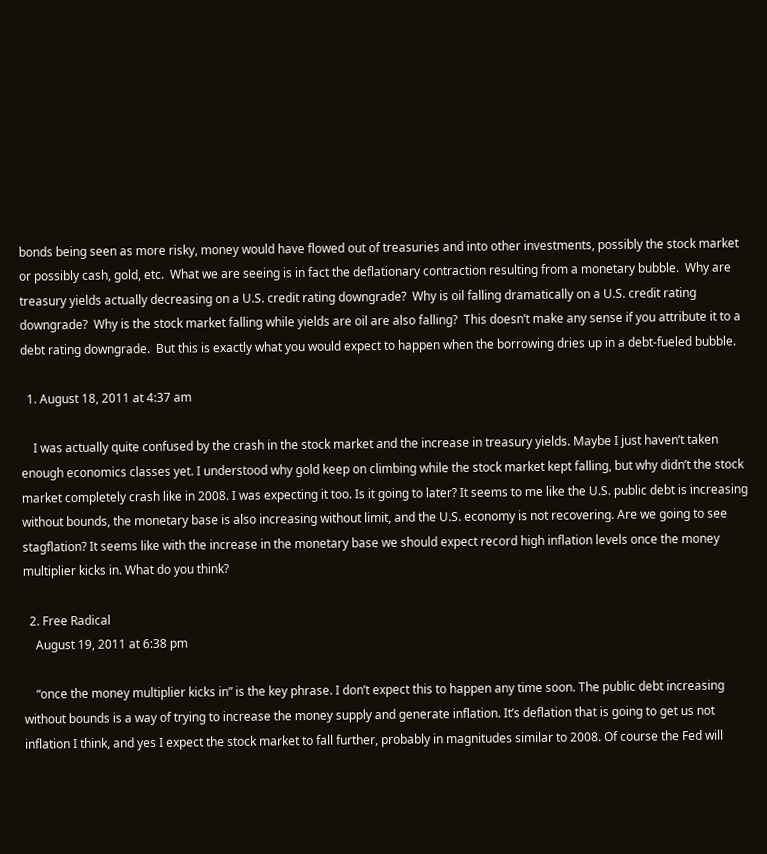bonds being seen as more risky, money would have flowed out of treasuries and into other investments, possibly the stock market or possibly cash, gold, etc.  What we are seeing is in fact the deflationary contraction resulting from a monetary bubble.  Why are treasury yields actually decreasing on a U.S. credit rating downgrade?  Why is oil falling dramatically on a U.S. credit rating downgrade?  Why is the stock market falling while yields are oil are also falling?  This doesn’t make any sense if you attribute it to a debt rating downgrade.  But this is exactly what you would expect to happen when the borrowing dries up in a debt-fueled bubble.

  1. August 18, 2011 at 4:37 am

    I was actually quite confused by the crash in the stock market and the increase in treasury yields. Maybe I just haven’t taken enough economics classes yet. I understood why gold keep on climbing while the stock market kept falling, but why didn’t the stock market completely crash like in 2008. I was expecting it too. Is it going to later? It seems to me like the U.S. public debt is increasing without bounds, the monetary base is also increasing without limit, and the U.S. economy is not recovering. Are we going to see stagflation? It seems like with the increase in the monetary base we should expect record high inflation levels once the money multiplier kicks in. What do you think?

  2. Free Radical
    August 19, 2011 at 6:38 pm

    “once the money multiplier kicks in” is the key phrase. I don’t expect this to happen any time soon. The public debt increasing without bounds is a way of trying to increase the money supply and generate inflation. It’s deflation that is going to get us not inflation I think, and yes I expect the stock market to fall further, probably in magnitudes similar to 2008. Of course the Fed will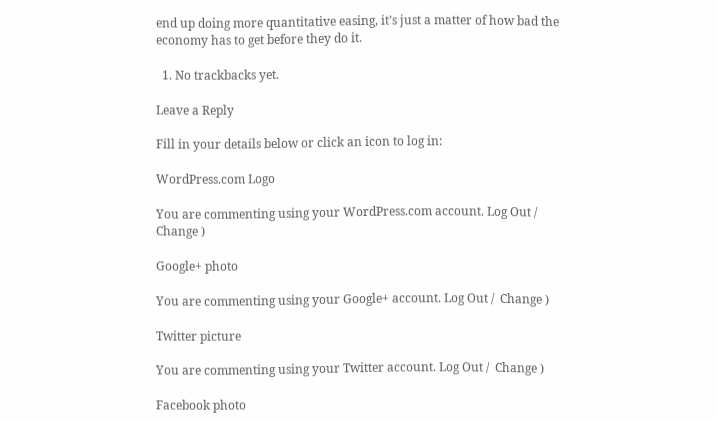end up doing more quantitative easing, it’s just a matter of how bad the economy has to get before they do it.

  1. No trackbacks yet.

Leave a Reply

Fill in your details below or click an icon to log in:

WordPress.com Logo

You are commenting using your WordPress.com account. Log Out /  Change )

Google+ photo

You are commenting using your Google+ account. Log Out /  Change )

Twitter picture

You are commenting using your Twitter account. Log Out /  Change )

Facebook photo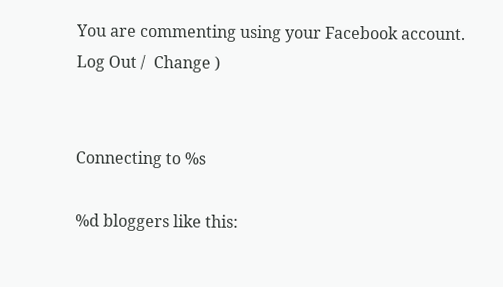You are commenting using your Facebook account. Log Out /  Change )


Connecting to %s

%d bloggers like this: